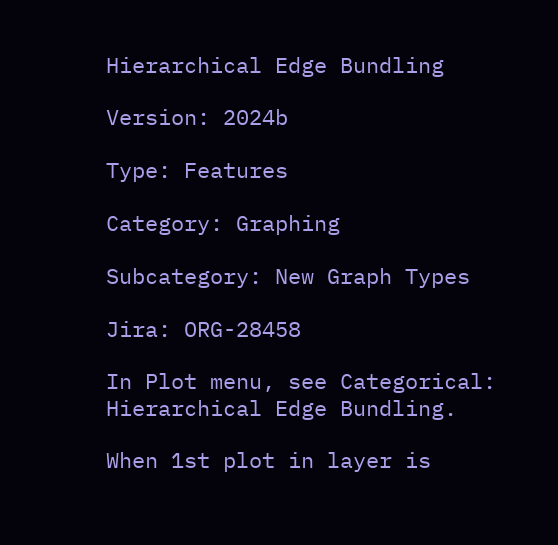Hierarchical Edge Bundling

Version: 2024b

Type: Features

Category: Graphing

Subcategory: New Graph Types

Jira: ORG-28458

In Plot menu, see Categorical: Hierarchical Edge Bundling.

When 1st plot in layer is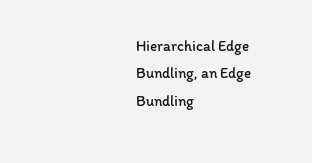Hierarchical Edge Bundling, an Edge Bundling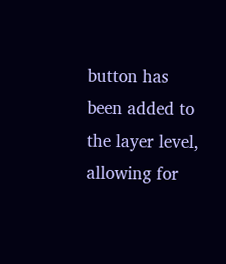button has been added to the layer level, allowing for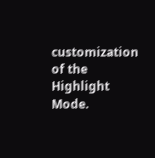customization of the Highlight Mode.